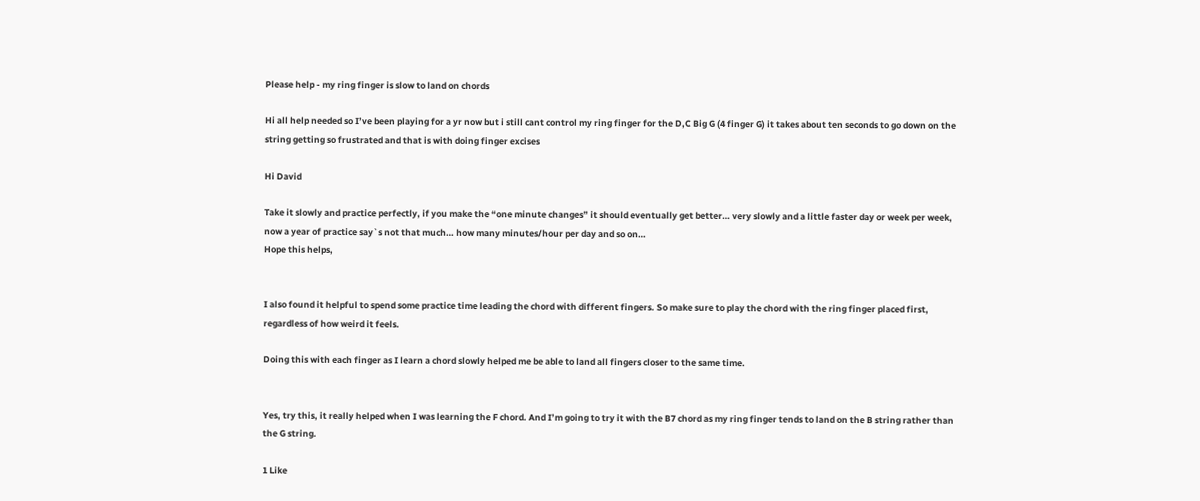Please help - my ring finger is slow to land on chords

Hi all help needed so I’ve been playing for a yr now but i still cant control my ring finger for the D,C Big G (4 finger G) it takes about ten seconds to go down on the string getting so frustrated and that is with doing finger excises

Hi David

Take it slowly and practice perfectly, if you make the “one minute changes” it should eventually get better… very slowly and a little faster day or week per week, now a year of practice say`s not that much… how many minutes/hour per day and so on…
Hope this helps,


I also found it helpful to spend some practice time leading the chord with different fingers. So make sure to play the chord with the ring finger placed first, regardless of how weird it feels.

Doing this with each finger as I learn a chord slowly helped me be able to land all fingers closer to the same time.


Yes, try this, it really helped when I was learning the F chord. And I’m going to try it with the B7 chord as my ring finger tends to land on the B string rather than the G string.

1 Like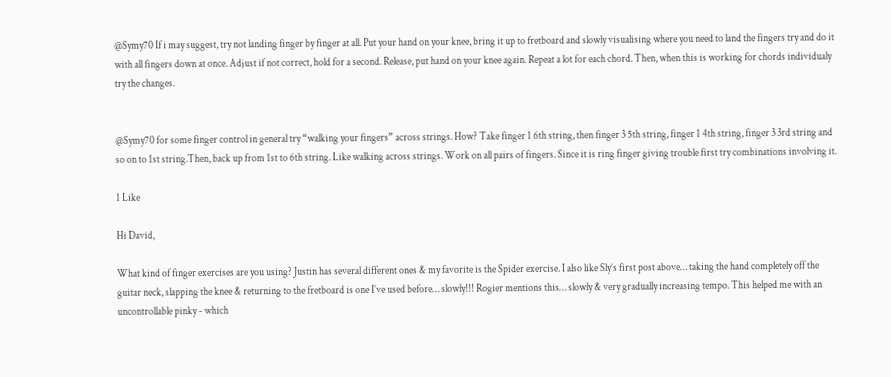@Symy70 If i may suggest, try not landing finger by finger at all. Put your hand on your knee, bring it up to fretboard and slowly visualising where you need to land the fingers try and do it with all fingers down at once. Adjust if not correct, hold for a second. Release, put hand on your knee again. Repeat a lot for each chord. Then, when this is working for chords individualy try the changes.


@Symy70 for some finger control in general try “walking your fingers” across strings. How? Take finger 1 6th string, then finger 3 5th string, finger 1 4th string, finger 3 3rd string and so on to 1st string.Then, back up from 1st to 6th string. Like walking across strings. Work on all pairs of fingers. Since it is ring finger giving trouble first try combinations involving it.

1 Like

Hi David,

What kind of finger exercises are you using? Justin has several different ones & my favorite is the Spider exercise. I also like Sly’s first post above… taking the hand completely off the guitar neck, slapping the knee & returning to the fretboard is one I’ve used before… slowly!!! Rogier mentions this… slowly & very gradually increasing tempo. This helped me with an uncontrollable pinky - which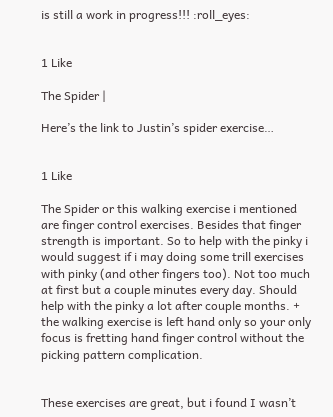is still a work in progress!!! :roll_eyes:


1 Like

The Spider |

Here’s the link to Justin’s spider exercise…


1 Like

The Spider or this walking exercise i mentioned are finger control exercises. Besides that finger strength is important. So to help with the pinky i would suggest if i may doing some trill exercises with pinky (and other fingers too). Not too much at first but a couple minutes every day. Should help with the pinky a lot after couple months. + the walking exercise is left hand only so your only focus is fretting hand finger control without the picking pattern complication.


These exercises are great, but i found I wasn’t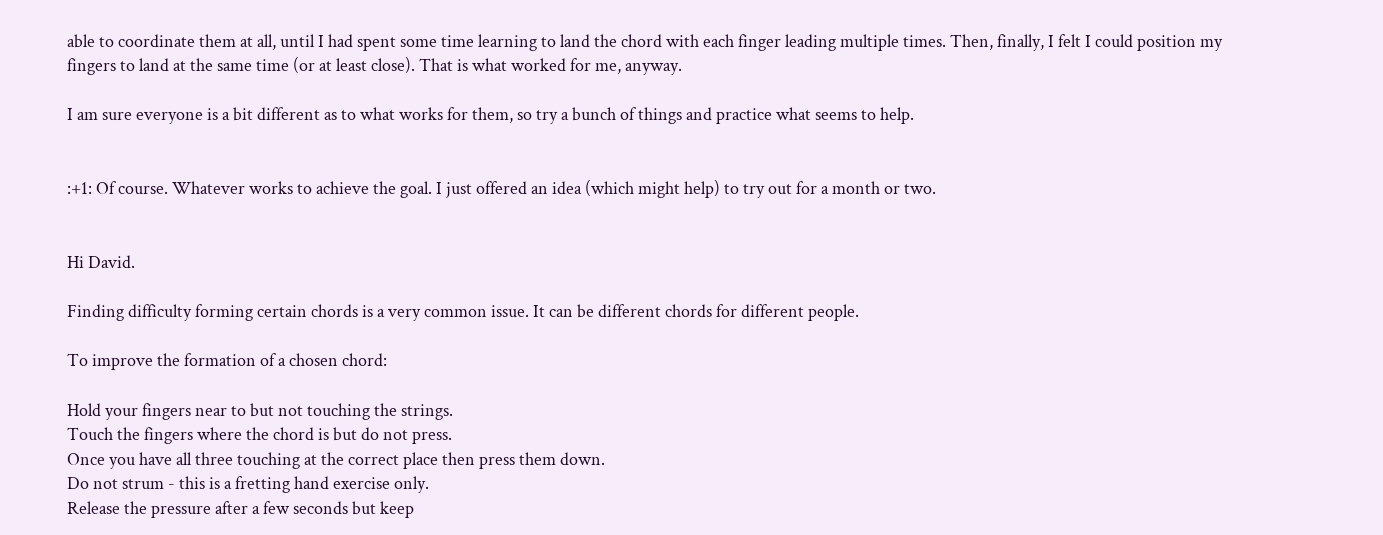able to coordinate them at all, until I had spent some time learning to land the chord with each finger leading multiple times. Then, finally, I felt I could position my fingers to land at the same time (or at least close). That is what worked for me, anyway.

I am sure everyone is a bit different as to what works for them, so try a bunch of things and practice what seems to help.


:+1: Of course. Whatever works to achieve the goal. I just offered an idea (which might help) to try out for a month or two.


Hi David.

Finding difficulty forming certain chords is a very common issue. It can be different chords for different people.

To improve the formation of a chosen chord:

Hold your fingers near to but not touching the strings.
Touch the fingers where the chord is but do not press.
Once you have all three touching at the correct place then press them down.
Do not strum - this is a fretting hand exercise only.
Release the pressure after a few seconds but keep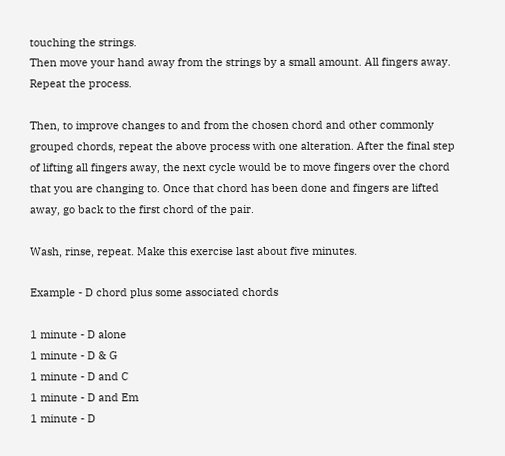touching the strings.
Then move your hand away from the strings by a small amount. All fingers away.
Repeat the process.

Then, to improve changes to and from the chosen chord and other commonly grouped chords, repeat the above process with one alteration. After the final step of lifting all fingers away, the next cycle would be to move fingers over the chord that you are changing to. Once that chord has been done and fingers are lifted away, go back to the first chord of the pair.

Wash, rinse, repeat. Make this exercise last about five minutes.

Example - D chord plus some associated chords

1 minute - D alone
1 minute - D & G
1 minute - D and C
1 minute - D and Em
1 minute - D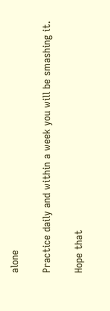alone

Practice daily and within a week you will be smashing it.

Hope that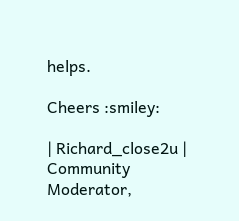helps.

Cheers :smiley:

| Richard_close2u | Community Moderator,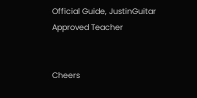Official Guide, JustinGuitar Approved Teacher


Cheers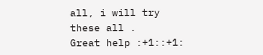all, i will try these all .
Great help :+1::+1: